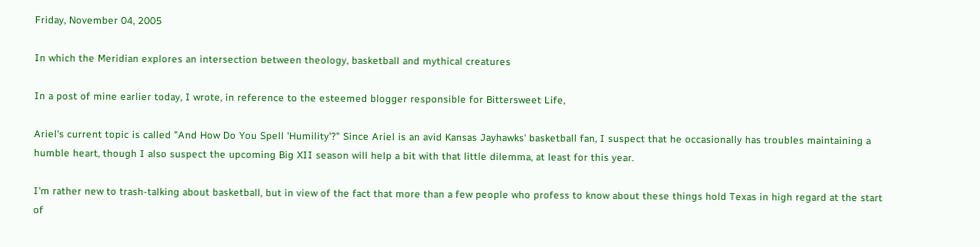Friday, November 04, 2005

In which the Meridian explores an intersection between theology, basketball and mythical creatures

In a post of mine earlier today, I wrote, in reference to the esteemed blogger responsible for Bittersweet Life,

Ariel's current topic is called "And How Do You Spell 'Humility'?" Since Ariel is an avid Kansas Jayhawks' basketball fan, I suspect that he occasionally has troubles maintaining a humble heart, though I also suspect the upcoming Big XII season will help a bit with that little dilemma, at least for this year.

I'm rather new to trash-talking about basketball, but in view of the fact that more than a few people who profess to know about these things hold Texas in high regard at the start of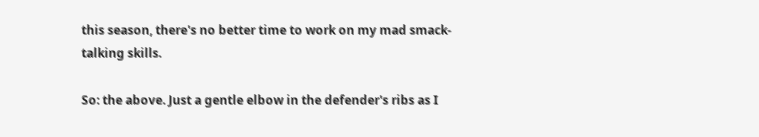this season, there's no better time to work on my mad smack-talking skills.

So: the above. Just a gentle elbow in the defender's ribs as I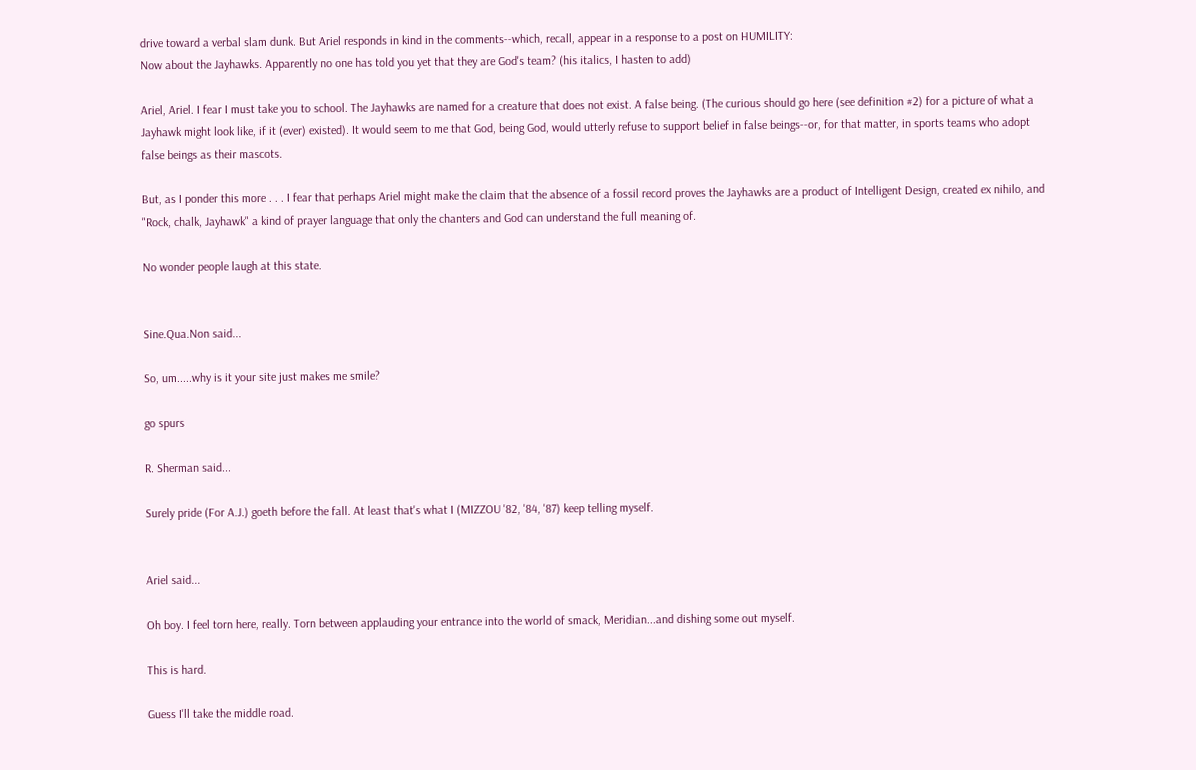drive toward a verbal slam dunk. But Ariel responds in kind in the comments--which, recall, appear in a response to a post on HUMILITY:
Now about the Jayhawks. Apparently no one has told you yet that they are God's team? (his italics, I hasten to add)

Ariel, Ariel. I fear I must take you to school. The Jayhawks are named for a creature that does not exist. A false being. (The curious should go here (see definition #2) for a picture of what a Jayhawk might look like, if it (ever) existed). It would seem to me that God, being God, would utterly refuse to support belief in false beings--or, for that matter, in sports teams who adopt false beings as their mascots.

But, as I ponder this more . . . I fear that perhaps Ariel might make the claim that the absence of a fossil record proves the Jayhawks are a product of Intelligent Design, created ex nihilo, and "Rock, chalk, Jayhawk" a kind of prayer language that only the chanters and God can understand the full meaning of.

No wonder people laugh at this state.


Sine.Qua.Non said...

So, um.....why is it your site just makes me smile?

go spurs

R. Sherman said...

Surely pride (For A.J.) goeth before the fall. At least that's what I (MIZZOU '82, '84, '87) keep telling myself.


Ariel said...

Oh boy. I feel torn here, really. Torn between applauding your entrance into the world of smack, Meridian...and dishing some out myself.

This is hard.

Guess I'll take the middle road.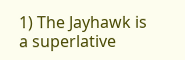1) The Jayhawk is a superlative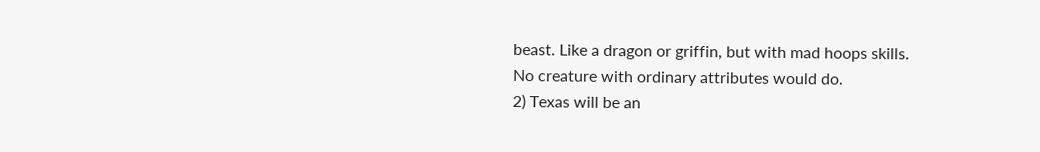beast. Like a dragon or griffin, but with mad hoops skills. No creature with ordinary attributes would do.
2) Texas will be an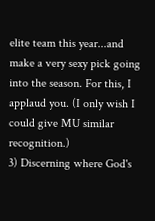elite team this year...and make a very sexy pick going into the season. For this, I applaud you. (I only wish I could give MU similar recognition.)
3) Discerning where God's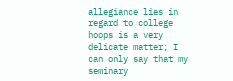allegiance lies in regard to college hoops is a very delicate matter; I can only say that my seminary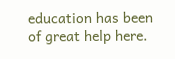education has been of great help here.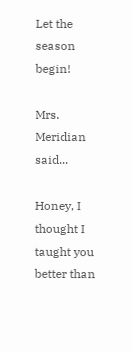Let the season begin!

Mrs. Meridian said...

Honey, I thought I taught you better than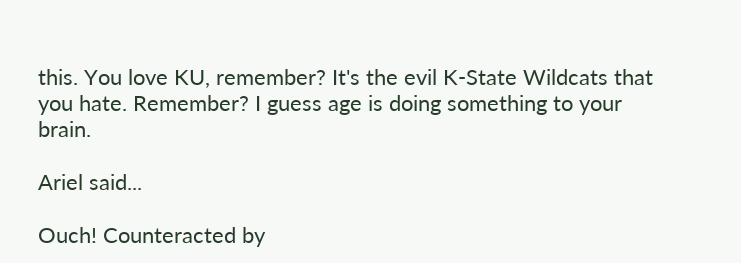this. You love KU, remember? It's the evil K-State Wildcats that you hate. Remember? I guess age is doing something to your brain.

Ariel said...

Ouch! Counteracted by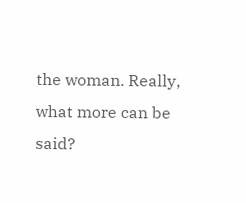the woman. Really, what more can be said?